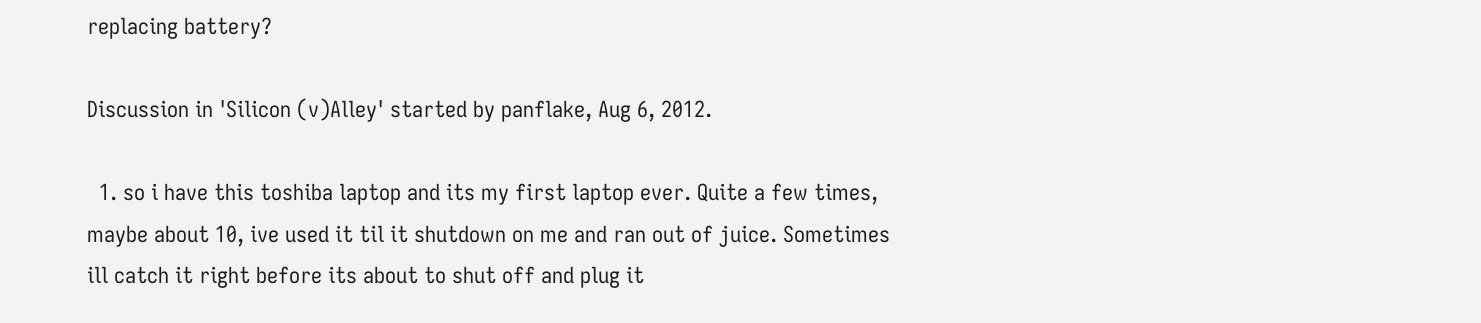replacing battery?

Discussion in 'Silicon (v)Alley' started by panflake, Aug 6, 2012.

  1. so i have this toshiba laptop and its my first laptop ever. Quite a few times, maybe about 10, ive used it til it shutdown on me and ran out of juice. Sometimes ill catch it right before its about to shut off and plug it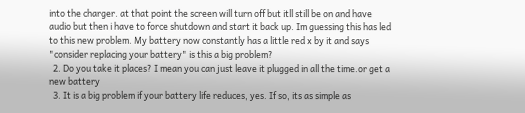into the charger. at that point the screen will turn off but itll still be on and have audio but then i have to force shutdown and start it back up. Im guessing this has led to this new problem. My battery now constantly has a little red x by it and says "consider replacing your battery" is this a big problem?
  2. Do you take it places? I mean you can just leave it plugged in all the time.or get a new battery
  3. It is a big problem if your battery life reduces, yes. If so, its as simple as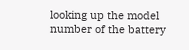looking up the model number of the battery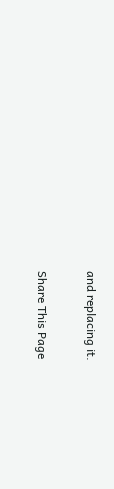and replacing it.

Share This Page